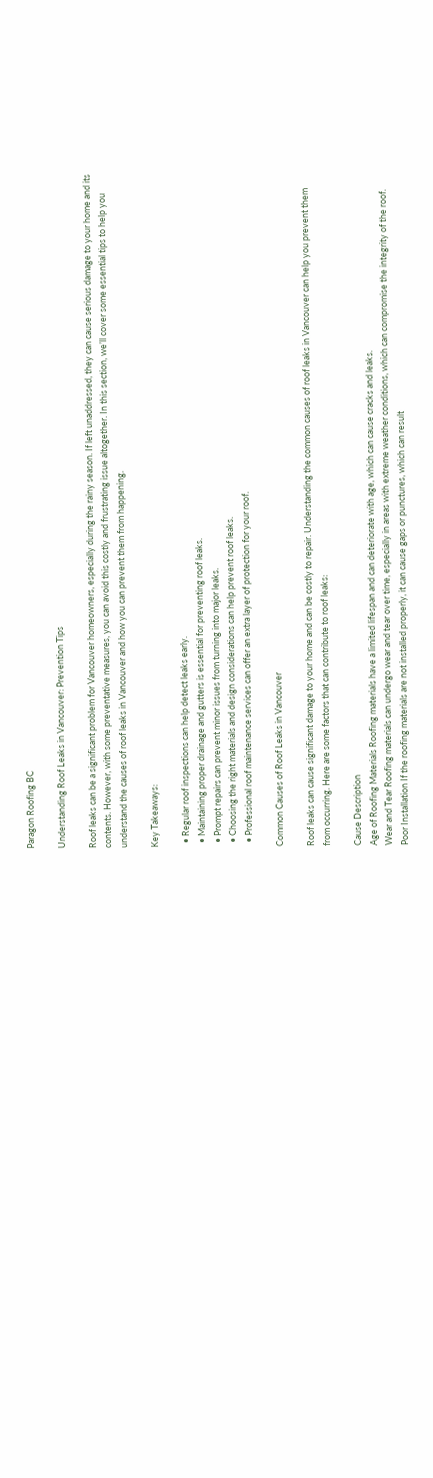Paragon Roofing BC

Understanding Roof Leaks in Vancouver: Prevention Tips

Roof leaks can be a significant problem for Vancouver homeowners, especially during the rainy season. If left unaddressed, they can cause serious damage to your home and its contents. However, with some preventative measures, you can avoid this costly and frustrating issue altogether. In this section, we’ll cover some essential tips to help you understand the causes of roof leaks in Vancouver and how you can prevent them from happening.

Key Takeaways:

  • Regular roof inspections can help detect leaks early.
  • Maintaining proper drainage and gutters is essential for preventing roof leaks.
  • Prompt repairs can prevent minor issues from turning into major leaks.
  • Choosing the right materials and design considerations can help prevent roof leaks.
  • Professional roof maintenance services can offer an extra layer of protection for your roof.

Common Causes of Roof Leaks in Vancouver

Roof leaks can cause significant damage to your home and can be costly to repair. Understanding the common causes of roof leaks in Vancouver can help you prevent them from occurring. Here are some factors that can contribute to roof leaks:

Cause Description
Age of Roofing Materials Roofing materials have a limited lifespan and can deteriorate with age, which can cause cracks and leaks.
Wear and Tear Roofing materials can undergo wear and tear over time, especially in areas with extreme weather conditions, which can compromise the integrity of the roof.
Poor Installation If the roofing materials are not installed properly, it can cause gaps or punctures, which can result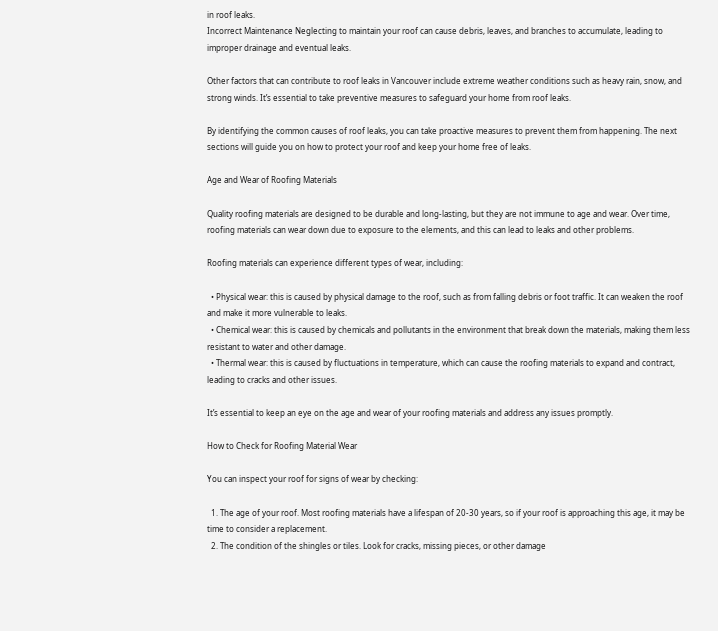in roof leaks.
Incorrect Maintenance Neglecting to maintain your roof can cause debris, leaves, and branches to accumulate, leading to improper drainage and eventual leaks.

Other factors that can contribute to roof leaks in Vancouver include extreme weather conditions such as heavy rain, snow, and strong winds. It’s essential to take preventive measures to safeguard your home from roof leaks.

By identifying the common causes of roof leaks, you can take proactive measures to prevent them from happening. The next sections will guide you on how to protect your roof and keep your home free of leaks.

Age and Wear of Roofing Materials

Quality roofing materials are designed to be durable and long-lasting, but they are not immune to age and wear. Over time, roofing materials can wear down due to exposure to the elements, and this can lead to leaks and other problems.

Roofing materials can experience different types of wear, including:

  • Physical wear: this is caused by physical damage to the roof, such as from falling debris or foot traffic. It can weaken the roof and make it more vulnerable to leaks.
  • Chemical wear: this is caused by chemicals and pollutants in the environment that break down the materials, making them less resistant to water and other damage.
  • Thermal wear: this is caused by fluctuations in temperature, which can cause the roofing materials to expand and contract, leading to cracks and other issues.

It’s essential to keep an eye on the age and wear of your roofing materials and address any issues promptly.

How to Check for Roofing Material Wear

You can inspect your roof for signs of wear by checking:

  1. The age of your roof. Most roofing materials have a lifespan of 20-30 years, so if your roof is approaching this age, it may be time to consider a replacement.
  2. The condition of the shingles or tiles. Look for cracks, missing pieces, or other damage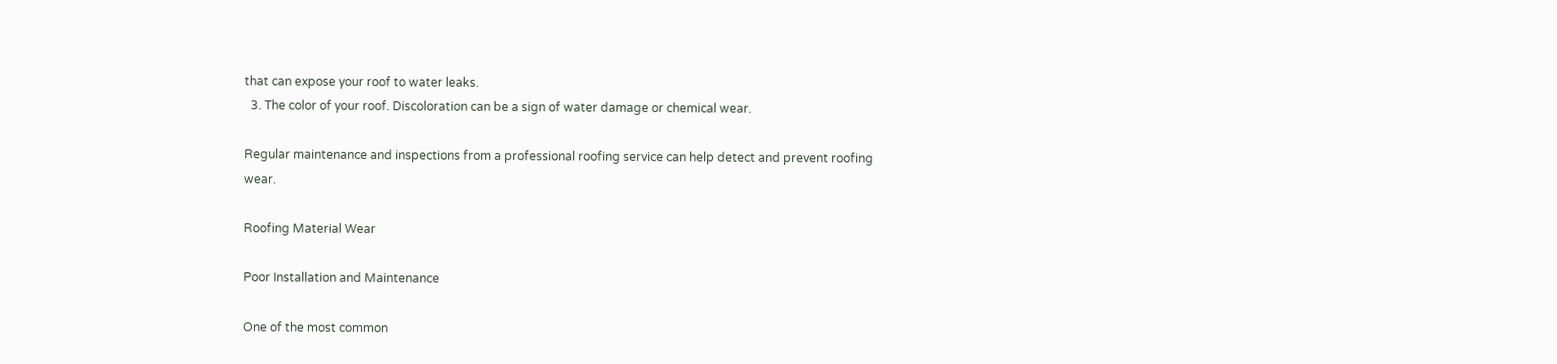that can expose your roof to water leaks.
  3. The color of your roof. Discoloration can be a sign of water damage or chemical wear.

Regular maintenance and inspections from a professional roofing service can help detect and prevent roofing wear.

Roofing Material Wear

Poor Installation and Maintenance

One of the most common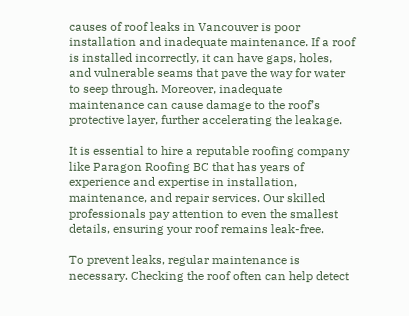causes of roof leaks in Vancouver is poor installation and inadequate maintenance. If a roof is installed incorrectly, it can have gaps, holes, and vulnerable seams that pave the way for water to seep through. Moreover, inadequate maintenance can cause damage to the roof’s protective layer, further accelerating the leakage.

It is essential to hire a reputable roofing company like Paragon Roofing BC that has years of experience and expertise in installation, maintenance, and repair services. Our skilled professionals pay attention to even the smallest details, ensuring your roof remains leak-free.

To prevent leaks, regular maintenance is necessary. Checking the roof often can help detect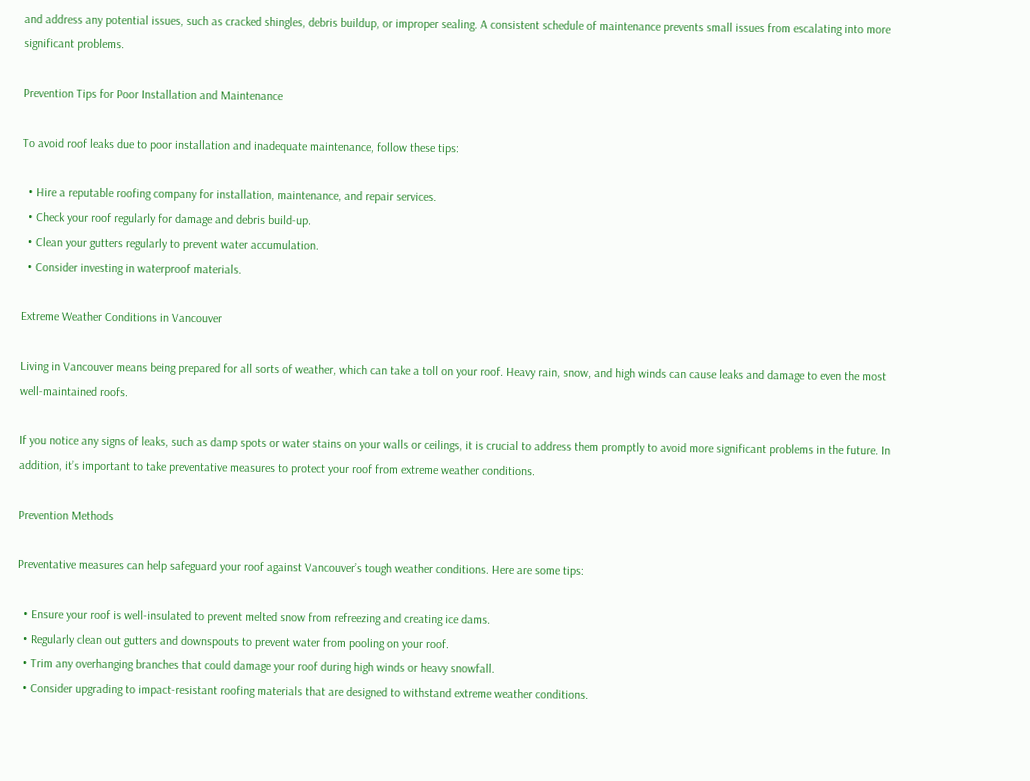and address any potential issues, such as cracked shingles, debris buildup, or improper sealing. A consistent schedule of maintenance prevents small issues from escalating into more significant problems.

Prevention Tips for Poor Installation and Maintenance

To avoid roof leaks due to poor installation and inadequate maintenance, follow these tips:

  • Hire a reputable roofing company for installation, maintenance, and repair services.
  • Check your roof regularly for damage and debris build-up.
  • Clean your gutters regularly to prevent water accumulation.
  • Consider investing in waterproof materials.

Extreme Weather Conditions in Vancouver

Living in Vancouver means being prepared for all sorts of weather, which can take a toll on your roof. Heavy rain, snow, and high winds can cause leaks and damage to even the most well-maintained roofs.

If you notice any signs of leaks, such as damp spots or water stains on your walls or ceilings, it is crucial to address them promptly to avoid more significant problems in the future. In addition, it’s important to take preventative measures to protect your roof from extreme weather conditions.

Prevention Methods

Preventative measures can help safeguard your roof against Vancouver’s tough weather conditions. Here are some tips:

  • Ensure your roof is well-insulated to prevent melted snow from refreezing and creating ice dams.
  • Regularly clean out gutters and downspouts to prevent water from pooling on your roof.
  • Trim any overhanging branches that could damage your roof during high winds or heavy snowfall.
  • Consider upgrading to impact-resistant roofing materials that are designed to withstand extreme weather conditions.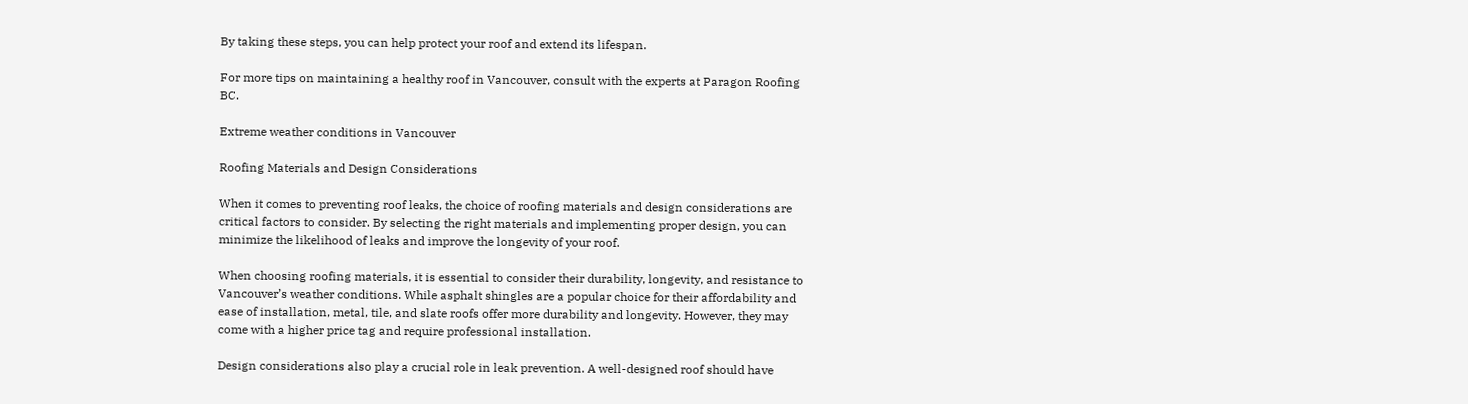By taking these steps, you can help protect your roof and extend its lifespan.

For more tips on maintaining a healthy roof in Vancouver, consult with the experts at Paragon Roofing BC.

Extreme weather conditions in Vancouver

Roofing Materials and Design Considerations

When it comes to preventing roof leaks, the choice of roofing materials and design considerations are critical factors to consider. By selecting the right materials and implementing proper design, you can minimize the likelihood of leaks and improve the longevity of your roof.

When choosing roofing materials, it is essential to consider their durability, longevity, and resistance to Vancouver’s weather conditions. While asphalt shingles are a popular choice for their affordability and ease of installation, metal, tile, and slate roofs offer more durability and longevity. However, they may come with a higher price tag and require professional installation.

Design considerations also play a crucial role in leak prevention. A well-designed roof should have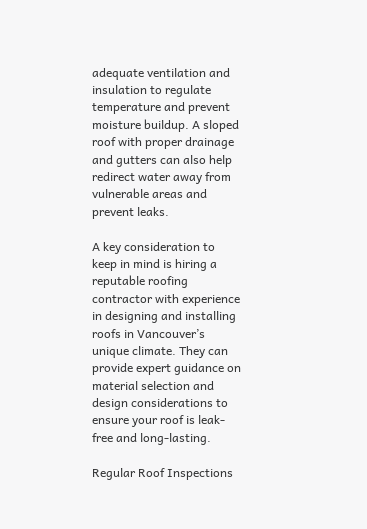adequate ventilation and insulation to regulate temperature and prevent moisture buildup. A sloped roof with proper drainage and gutters can also help redirect water away from vulnerable areas and prevent leaks.

A key consideration to keep in mind is hiring a reputable roofing contractor with experience in designing and installing roofs in Vancouver’s unique climate. They can provide expert guidance on material selection and design considerations to ensure your roof is leak-free and long-lasting.

Regular Roof Inspections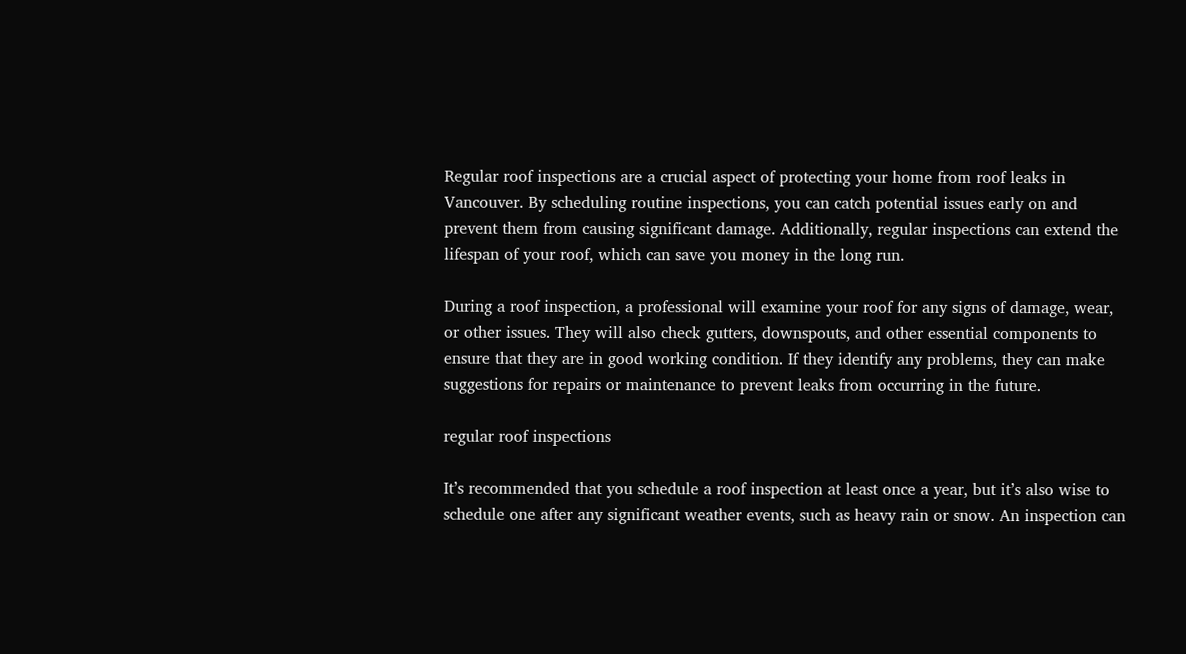Regular roof inspections are a crucial aspect of protecting your home from roof leaks in Vancouver. By scheduling routine inspections, you can catch potential issues early on and prevent them from causing significant damage. Additionally, regular inspections can extend the lifespan of your roof, which can save you money in the long run.

During a roof inspection, a professional will examine your roof for any signs of damage, wear, or other issues. They will also check gutters, downspouts, and other essential components to ensure that they are in good working condition. If they identify any problems, they can make suggestions for repairs or maintenance to prevent leaks from occurring in the future.

regular roof inspections

It’s recommended that you schedule a roof inspection at least once a year, but it’s also wise to schedule one after any significant weather events, such as heavy rain or snow. An inspection can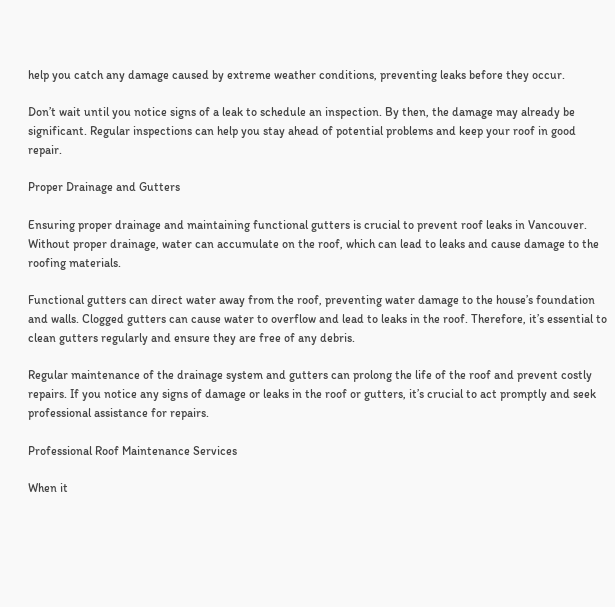help you catch any damage caused by extreme weather conditions, preventing leaks before they occur.

Don’t wait until you notice signs of a leak to schedule an inspection. By then, the damage may already be significant. Regular inspections can help you stay ahead of potential problems and keep your roof in good repair.

Proper Drainage and Gutters

Ensuring proper drainage and maintaining functional gutters is crucial to prevent roof leaks in Vancouver. Without proper drainage, water can accumulate on the roof, which can lead to leaks and cause damage to the roofing materials.

Functional gutters can direct water away from the roof, preventing water damage to the house’s foundation and walls. Clogged gutters can cause water to overflow and lead to leaks in the roof. Therefore, it’s essential to clean gutters regularly and ensure they are free of any debris.

Regular maintenance of the drainage system and gutters can prolong the life of the roof and prevent costly repairs. If you notice any signs of damage or leaks in the roof or gutters, it’s crucial to act promptly and seek professional assistance for repairs.

Professional Roof Maintenance Services

When it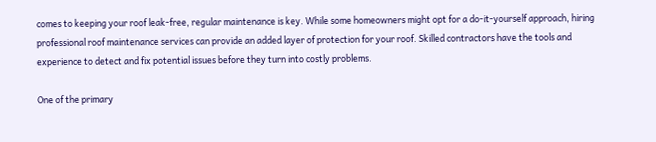comes to keeping your roof leak-free, regular maintenance is key. While some homeowners might opt for a do-it-yourself approach, hiring professional roof maintenance services can provide an added layer of protection for your roof. Skilled contractors have the tools and experience to detect and fix potential issues before they turn into costly problems.

One of the primary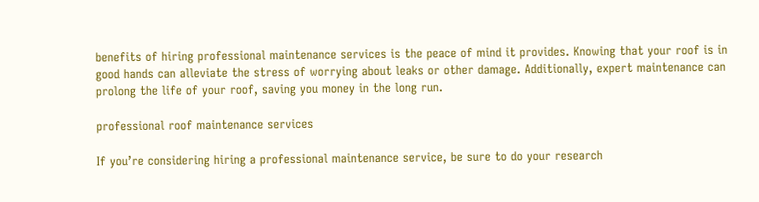benefits of hiring professional maintenance services is the peace of mind it provides. Knowing that your roof is in good hands can alleviate the stress of worrying about leaks or other damage. Additionally, expert maintenance can prolong the life of your roof, saving you money in the long run.

professional roof maintenance services

If you’re considering hiring a professional maintenance service, be sure to do your research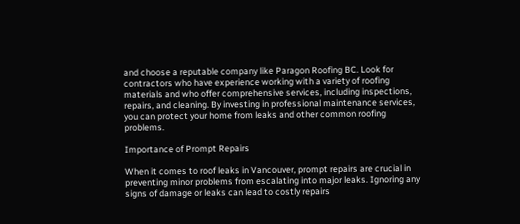and choose a reputable company like Paragon Roofing BC. Look for contractors who have experience working with a variety of roofing materials and who offer comprehensive services, including inspections, repairs, and cleaning. By investing in professional maintenance services, you can protect your home from leaks and other common roofing problems.

Importance of Prompt Repairs

When it comes to roof leaks in Vancouver, prompt repairs are crucial in preventing minor problems from escalating into major leaks. Ignoring any signs of damage or leaks can lead to costly repairs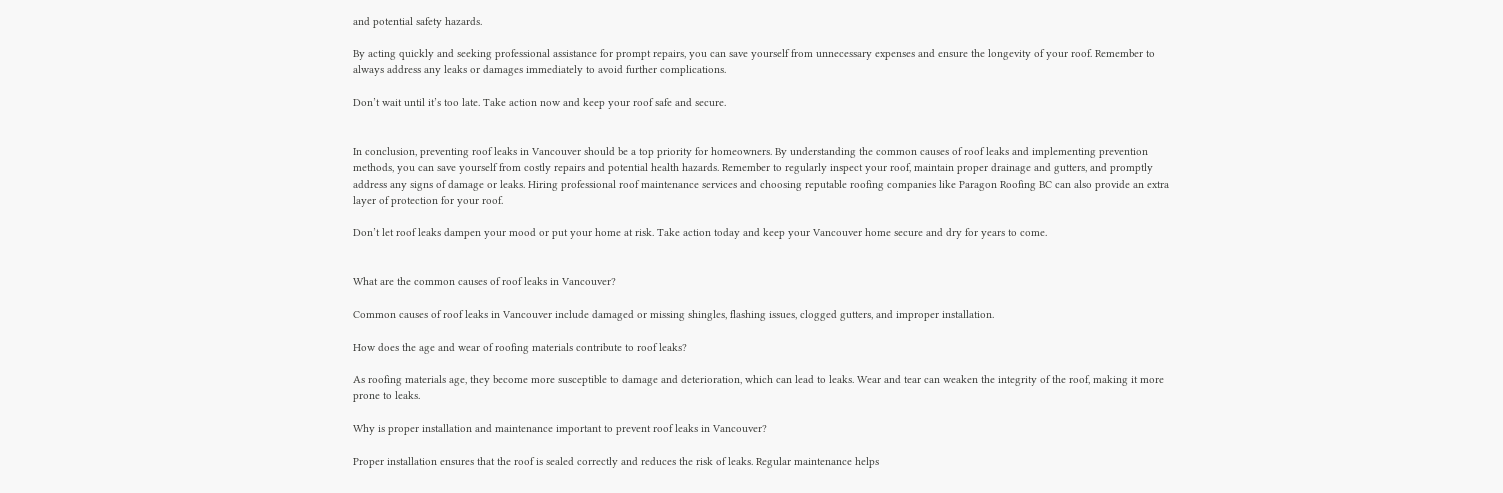and potential safety hazards.

By acting quickly and seeking professional assistance for prompt repairs, you can save yourself from unnecessary expenses and ensure the longevity of your roof. Remember to always address any leaks or damages immediately to avoid further complications.

Don’t wait until it’s too late. Take action now and keep your roof safe and secure.


In conclusion, preventing roof leaks in Vancouver should be a top priority for homeowners. By understanding the common causes of roof leaks and implementing prevention methods, you can save yourself from costly repairs and potential health hazards. Remember to regularly inspect your roof, maintain proper drainage and gutters, and promptly address any signs of damage or leaks. Hiring professional roof maintenance services and choosing reputable roofing companies like Paragon Roofing BC can also provide an extra layer of protection for your roof.

Don’t let roof leaks dampen your mood or put your home at risk. Take action today and keep your Vancouver home secure and dry for years to come.


What are the common causes of roof leaks in Vancouver?

Common causes of roof leaks in Vancouver include damaged or missing shingles, flashing issues, clogged gutters, and improper installation.

How does the age and wear of roofing materials contribute to roof leaks?

As roofing materials age, they become more susceptible to damage and deterioration, which can lead to leaks. Wear and tear can weaken the integrity of the roof, making it more prone to leaks.

Why is proper installation and maintenance important to prevent roof leaks in Vancouver?

Proper installation ensures that the roof is sealed correctly and reduces the risk of leaks. Regular maintenance helps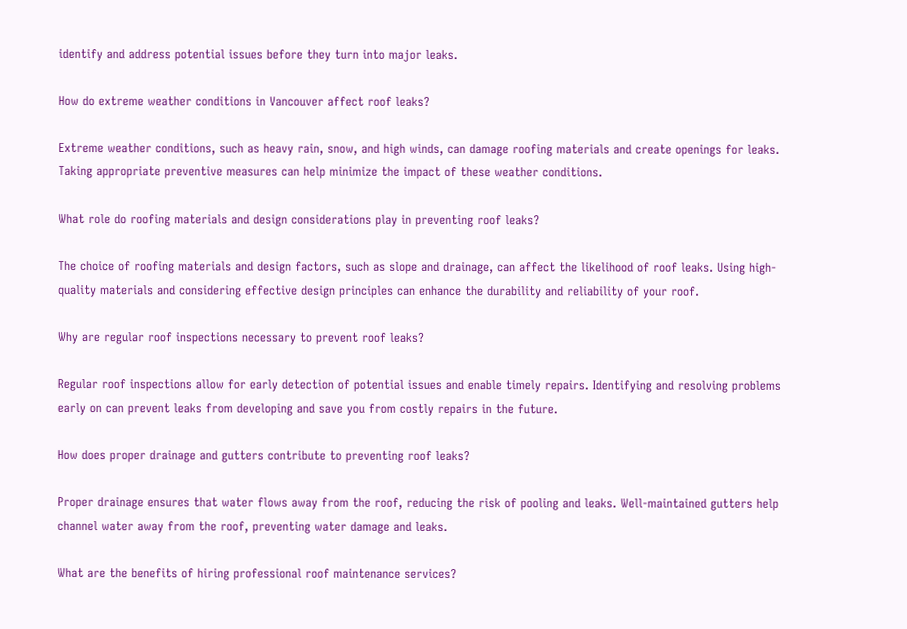identify and address potential issues before they turn into major leaks.

How do extreme weather conditions in Vancouver affect roof leaks?

Extreme weather conditions, such as heavy rain, snow, and high winds, can damage roofing materials and create openings for leaks. Taking appropriate preventive measures can help minimize the impact of these weather conditions.

What role do roofing materials and design considerations play in preventing roof leaks?

The choice of roofing materials and design factors, such as slope and drainage, can affect the likelihood of roof leaks. Using high-quality materials and considering effective design principles can enhance the durability and reliability of your roof.

Why are regular roof inspections necessary to prevent roof leaks?

Regular roof inspections allow for early detection of potential issues and enable timely repairs. Identifying and resolving problems early on can prevent leaks from developing and save you from costly repairs in the future.

How does proper drainage and gutters contribute to preventing roof leaks?

Proper drainage ensures that water flows away from the roof, reducing the risk of pooling and leaks. Well-maintained gutters help channel water away from the roof, preventing water damage and leaks.

What are the benefits of hiring professional roof maintenance services?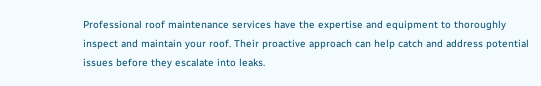Professional roof maintenance services have the expertise and equipment to thoroughly inspect and maintain your roof. Their proactive approach can help catch and address potential issues before they escalate into leaks.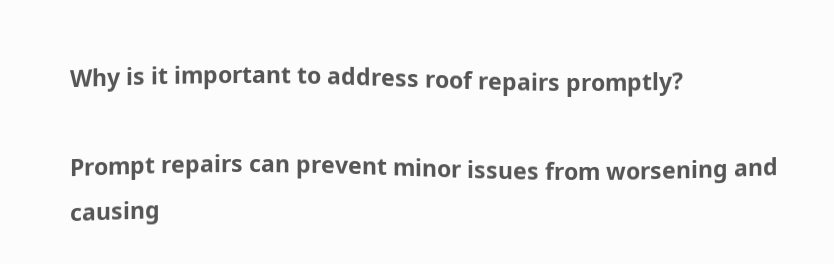Why is it important to address roof repairs promptly?

Prompt repairs can prevent minor issues from worsening and causing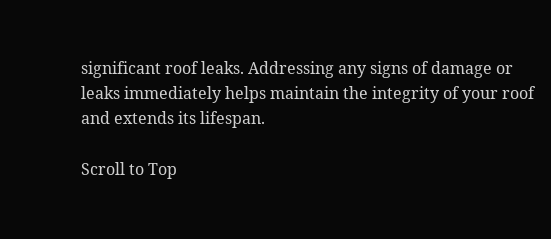significant roof leaks. Addressing any signs of damage or leaks immediately helps maintain the integrity of your roof and extends its lifespan.

Scroll to Top